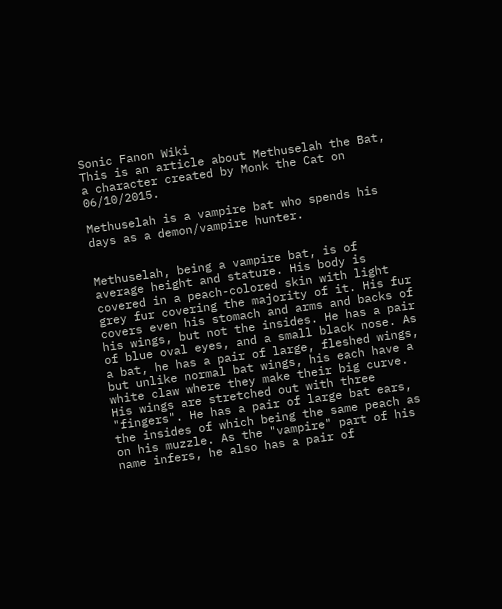Sonic Fanon Wiki
This is an article about Methuselah the Bat, a character created by Monk the Cat on 06/10/2015.

Methuselah is a vampire bat who spends his days as a demon/vampire hunter.


Methuselah, being a vampire bat, is of average height and stature. His body is covered in a peach-colored skin with light grey fur covering the majority of it. His fur covers even his stomach and arms and backs of his wings, but not the insides. He has a pair of blue oval eyes, and a small black nose. As a bat, he has a pair of large, fleshed wings, but unlike normal bat wings, his each have a white claw where they make their big curve. His wings are stretched out with three "fingers". He has a pair of large bat ears, the insides of which being the same peach as on his muzzle. As the "vampire" part of his name infers, he also has a pair of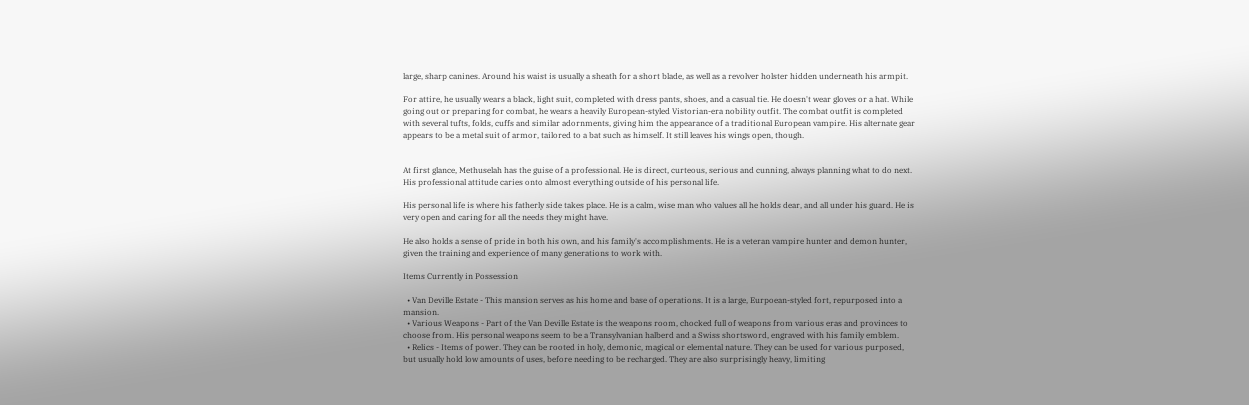large, sharp canines. Around his waist is usually a sheath for a short blade, as well as a revolver holster hidden underneath his armpit.

For attire, he usually wears a black, light suit, completed with dress pants, shoes, and a casual tie. He doesn't wear gloves or a hat. While going out or preparing for combat, he wears a heavily European-styled Vistorian-era nobility outfit. The combat outfit is completed with several tufts, folds, cuffs and similar adornments, giving him the appearance of a traditional European vampire. His alternate gear appears to be a metal suit of armor, tailored to a bat such as himself. It still leaves his wings open, though.


At first glance, Methuselah has the guise of a professional. He is direct, curteous, serious and cunning, always planning what to do next. His professional attitude caries onto almost everything outside of his personal life.

His personal life is where his fatherly side takes place. He is a calm, wise man who values all he holds dear, and all under his guard. He is very open and caring for all the needs they might have.

He also holds a sense of pride in both his own, and his family's accomplishments. He is a veteran vampire hunter and demon hunter, given the training and experience of many generations to work with.

Items Currently in Possession

  • Van Deville Estate - This mansion serves as his home and base of operations. It is a large, Eurpoean-styled fort, repurposed into a mansion.
  • Various Weapons - Part of the Van Deville Estate is the weapons room, chocked full of weapons from various eras and provinces to choose from. His personal weapons seem to be a Transylvanian halberd and a Swiss shortsword, engraved with his family emblem.
  • Relics - Items of power. They can be rooted in holy, demonic, magical or elemental nature. They can be used for various purposed, but usually hold low amounts of uses, before needing to be recharged. They are also surprisingly heavy, limiting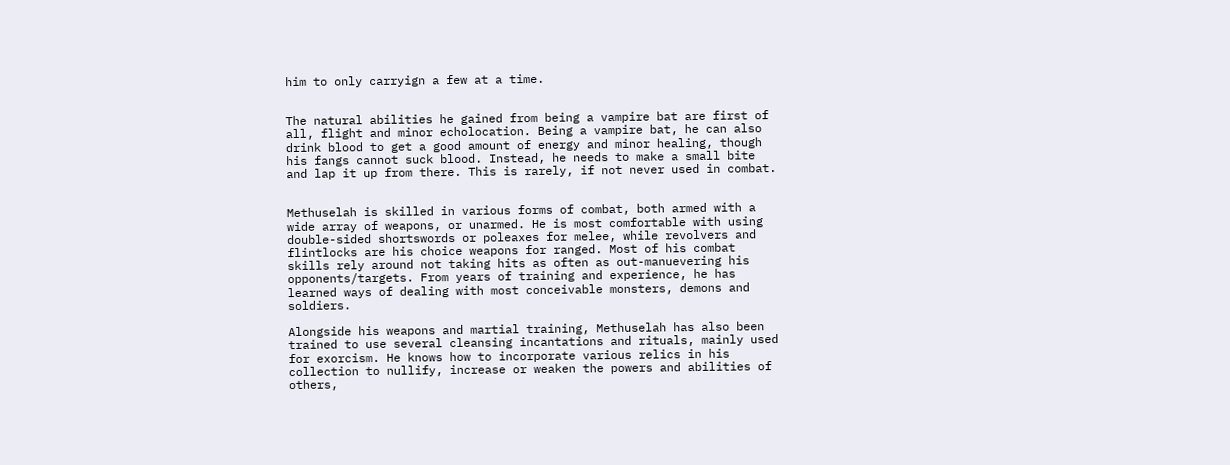him to only carryign a few at a time.


The natural abilities he gained from being a vampire bat are first of all, flight and minor echolocation. Being a vampire bat, he can also drink blood to get a good amount of energy and minor healing, though his fangs cannot suck blood. Instead, he needs to make a small bite and lap it up from there. This is rarely, if not never used in combat.


Methuselah is skilled in various forms of combat, both armed with a wide array of weapons, or unarmed. He is most comfortable with using double-sided shortswords or poleaxes for melee, while revolvers and flintlocks are his choice weapons for ranged. Most of his combat skills rely around not taking hits as often as out-manuevering his opponents/targets. From years of training and experience, he has learned ways of dealing with most conceivable monsters, demons and soldiers.

Alongside his weapons and martial training, Methuselah has also been trained to use several cleansing incantations and rituals, mainly used for exorcism. He knows how to incorporate various relics in his collection to nullify, increase or weaken the powers and abilities of others,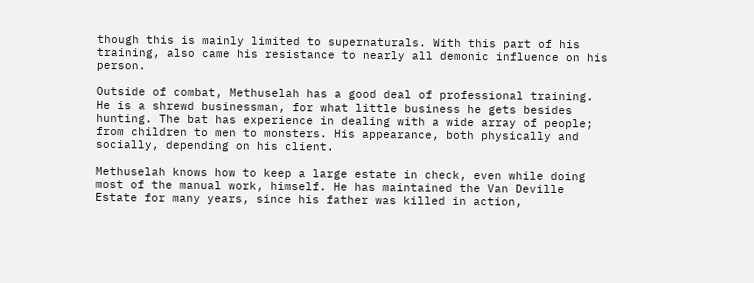though this is mainly limited to supernaturals. With this part of his training, also came his resistance to nearly all demonic influence on his person.

Outside of combat, Methuselah has a good deal of professional training. He is a shrewd businessman, for what little business he gets besides hunting. The bat has experience in dealing with a wide array of people; from children to men to monsters. His appearance, both physically and socially, depending on his client.

Methuselah knows how to keep a large estate in check, even while doing most of the manual work, himself. He has maintained the Van Deville Estate for many years, since his father was killed in action,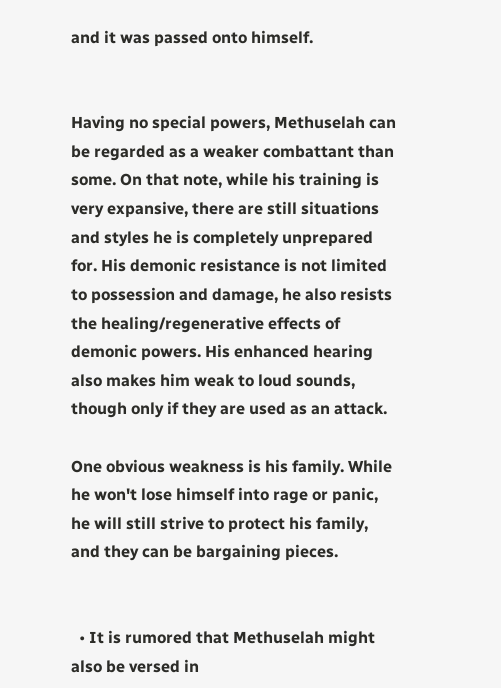and it was passed onto himself.


Having no special powers, Methuselah can be regarded as a weaker combattant than some. On that note, while his training is very expansive, there are still situations and styles he is completely unprepared for. His demonic resistance is not limited to possession and damage, he also resists the healing/regenerative effects of demonic powers. His enhanced hearing also makes him weak to loud sounds, though only if they are used as an attack.

One obvious weakness is his family. While he won't lose himself into rage or panic, he will still strive to protect his family, and they can be bargaining pieces.


  • It is rumored that Methuselah might also be versed in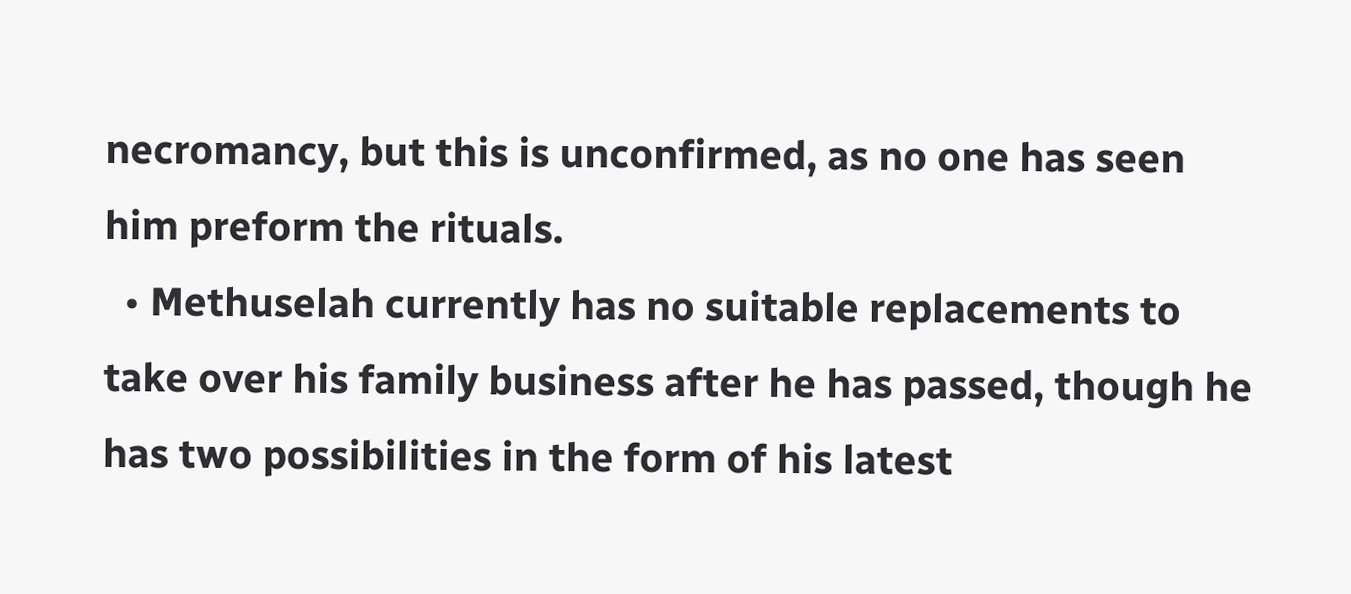necromancy, but this is unconfirmed, as no one has seen him preform the rituals.
  • Methuselah currently has no suitable replacements to take over his family business after he has passed, though he has two possibilities in the form of his latest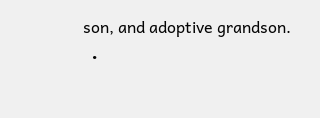son, and adoptive grandson.
  •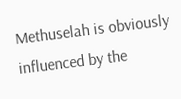Methuselah is obviously influenced by the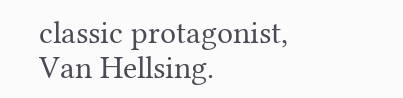classic protagonist, Van Hellsing.